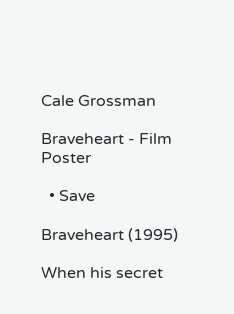Cale Grossman

Braveheart - Film Poster

  • Save

Braveheart (1995)

When his secret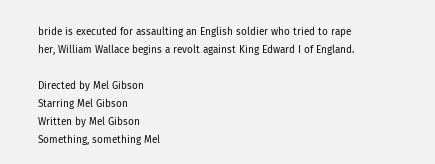bride is executed for assaulting an English soldier who tried to rape her, William Wallace begins a revolt against King Edward I of England.

Directed by Mel Gibson
Starring Mel Gibson
Written by Mel Gibson
Something, something Mel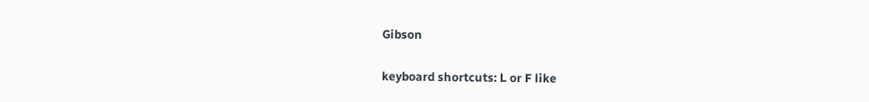Gibson

keyboard shortcuts: L or F like